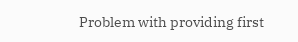Problem with providing first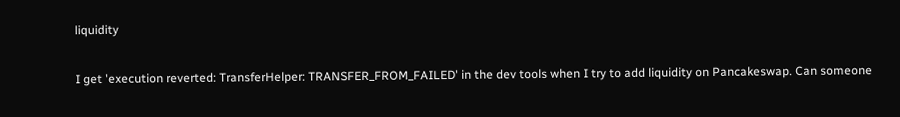liquidity

I get 'execution reverted: TransferHelper: TRANSFER_FROM_FAILED' in the dev tools when I try to add liquidity on Pancakeswap. Can someone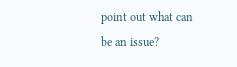point out what can be an issue?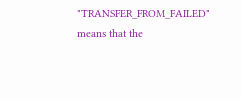"TRANSFER_FROM_FAILED" means that the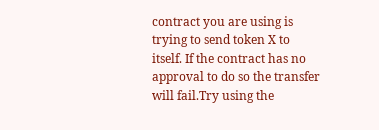contract you are using is trying to send token X to itself. If the contract has no approval to do so the transfer will fail.Try using the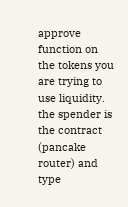approve function on the tokens you are trying to use liquidity. the spender is the contract (pancake router) and type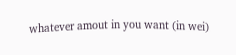whatever amout in you want (in wei)